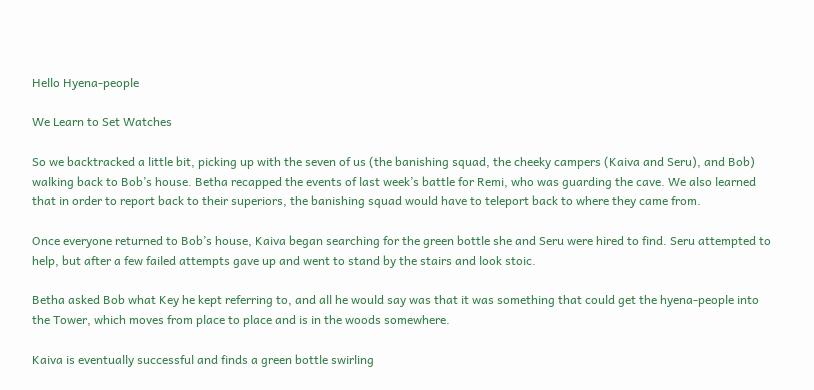Hello Hyena-people

We Learn to Set Watches

So we backtracked a little bit, picking up with the seven of us (the banishing squad, the cheeky campers (Kaiva and Seru), and Bob) walking back to Bob’s house. Betha recapped the events of last week’s battle for Remi, who was guarding the cave. We also learned that in order to report back to their superiors, the banishing squad would have to teleport back to where they came from.

Once everyone returned to Bob’s house, Kaiva began searching for the green bottle she and Seru were hired to find. Seru attempted to help, but after a few failed attempts gave up and went to stand by the stairs and look stoic.

Betha asked Bob what Key he kept referring to, and all he would say was that it was something that could get the hyena-people into the Tower, which moves from place to place and is in the woods somewhere.

Kaiva is eventually successful and finds a green bottle swirling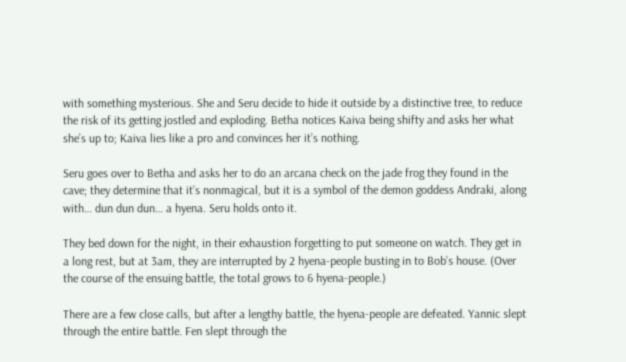with something mysterious. She and Seru decide to hide it outside by a distinctive tree, to reduce the risk of its getting jostled and exploding. Betha notices Kaiva being shifty and asks her what she’s up to; Kaiva lies like a pro and convinces her it’s nothing.

Seru goes over to Betha and asks her to do an arcana check on the jade frog they found in the cave; they determine that it’s nonmagical, but it is a symbol of the demon goddess Andraki, along with… dun dun dun… a hyena. Seru holds onto it.

They bed down for the night, in their exhaustion forgetting to put someone on watch. They get in a long rest, but at 3am, they are interrupted by 2 hyena-people busting in to Bob’s house. (Over the course of the ensuing battle, the total grows to 6 hyena-people.)

There are a few close calls, but after a lengthy battle, the hyena-people are defeated. Yannic slept through the entire battle. Fen slept through the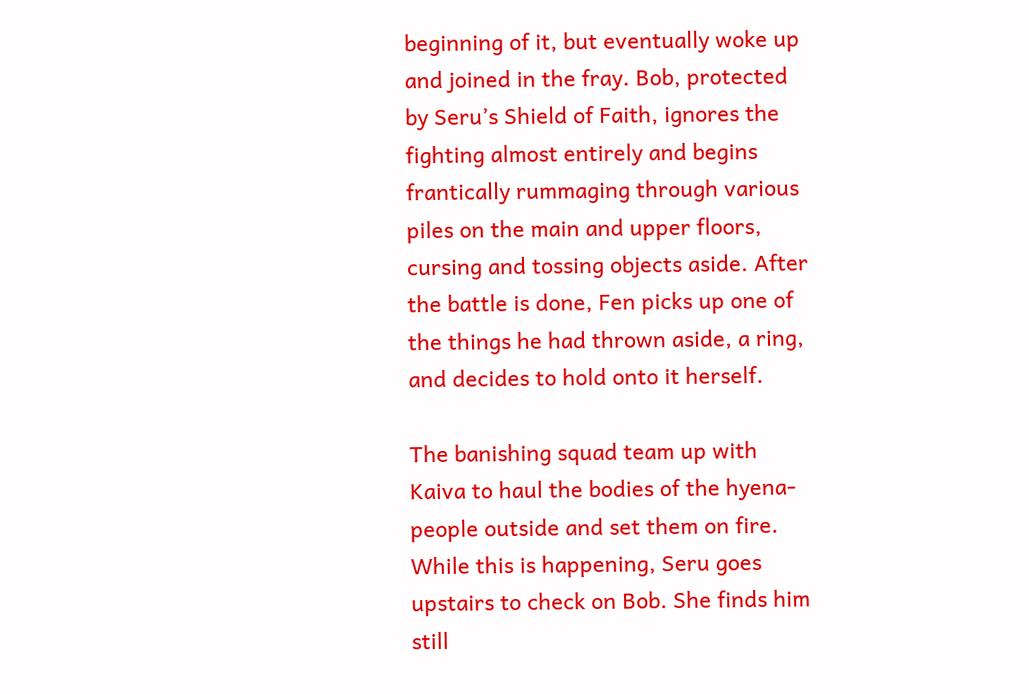beginning of it, but eventually woke up and joined in the fray. Bob, protected by Seru’s Shield of Faith, ignores the fighting almost entirely and begins frantically rummaging through various piles on the main and upper floors, cursing and tossing objects aside. After the battle is done, Fen picks up one of the things he had thrown aside, a ring, and decides to hold onto it herself.

The banishing squad team up with Kaiva to haul the bodies of the hyena-people outside and set them on fire. While this is happening, Seru goes upstairs to check on Bob. She finds him still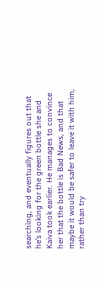searching, and eventually figures out that he’s looking for the green bottle she and Kaiva took earlier. He manages to convince her that the bottle is Bad News, and that maybe it would be safer to leave it with him, rather than try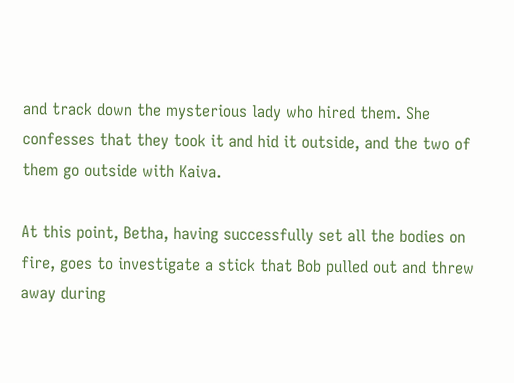and track down the mysterious lady who hired them. She confesses that they took it and hid it outside, and the two of them go outside with Kaiva.

At this point, Betha, having successfully set all the bodies on fire, goes to investigate a stick that Bob pulled out and threw away during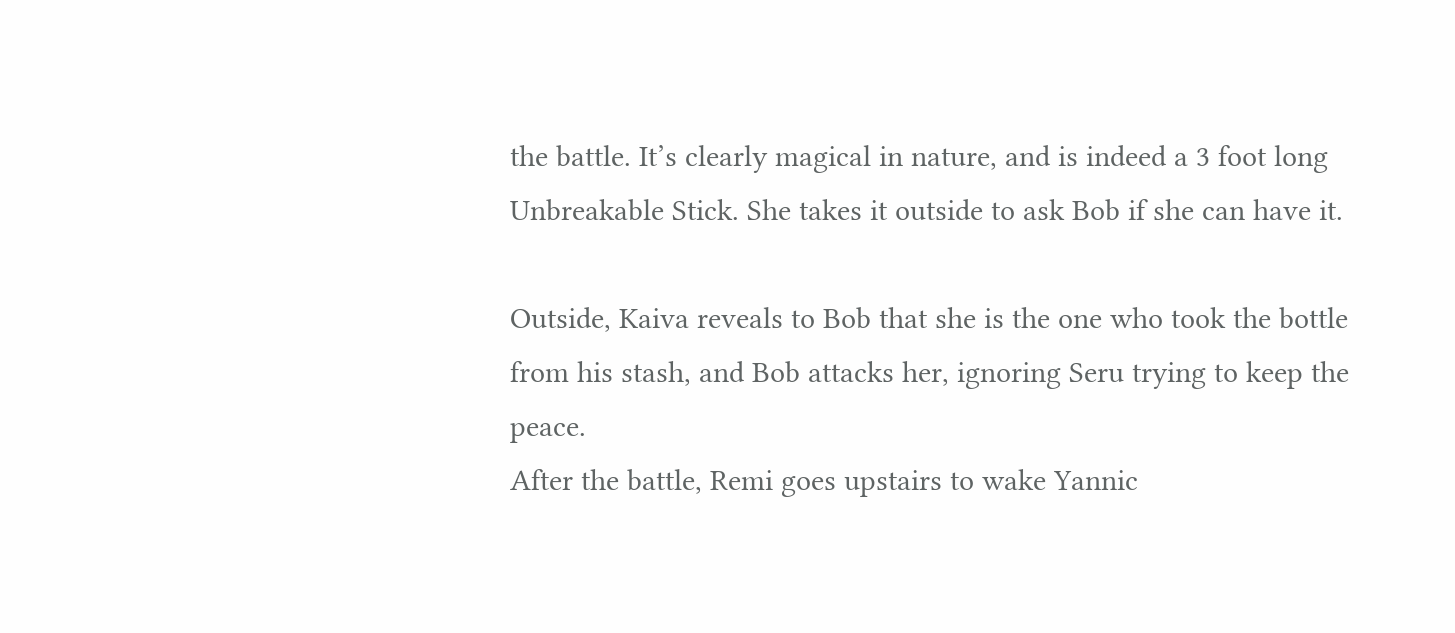the battle. It’s clearly magical in nature, and is indeed a 3 foot long Unbreakable Stick. She takes it outside to ask Bob if she can have it.

Outside, Kaiva reveals to Bob that she is the one who took the bottle from his stash, and Bob attacks her, ignoring Seru trying to keep the peace.
After the battle, Remi goes upstairs to wake Yannic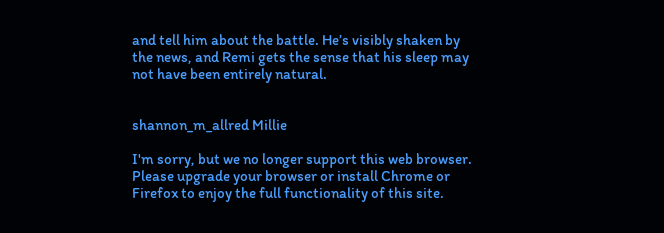and tell him about the battle. He’s visibly shaken by the news, and Remi gets the sense that his sleep may not have been entirely natural.


shannon_m_allred Millie

I'm sorry, but we no longer support this web browser. Please upgrade your browser or install Chrome or Firefox to enjoy the full functionality of this site.